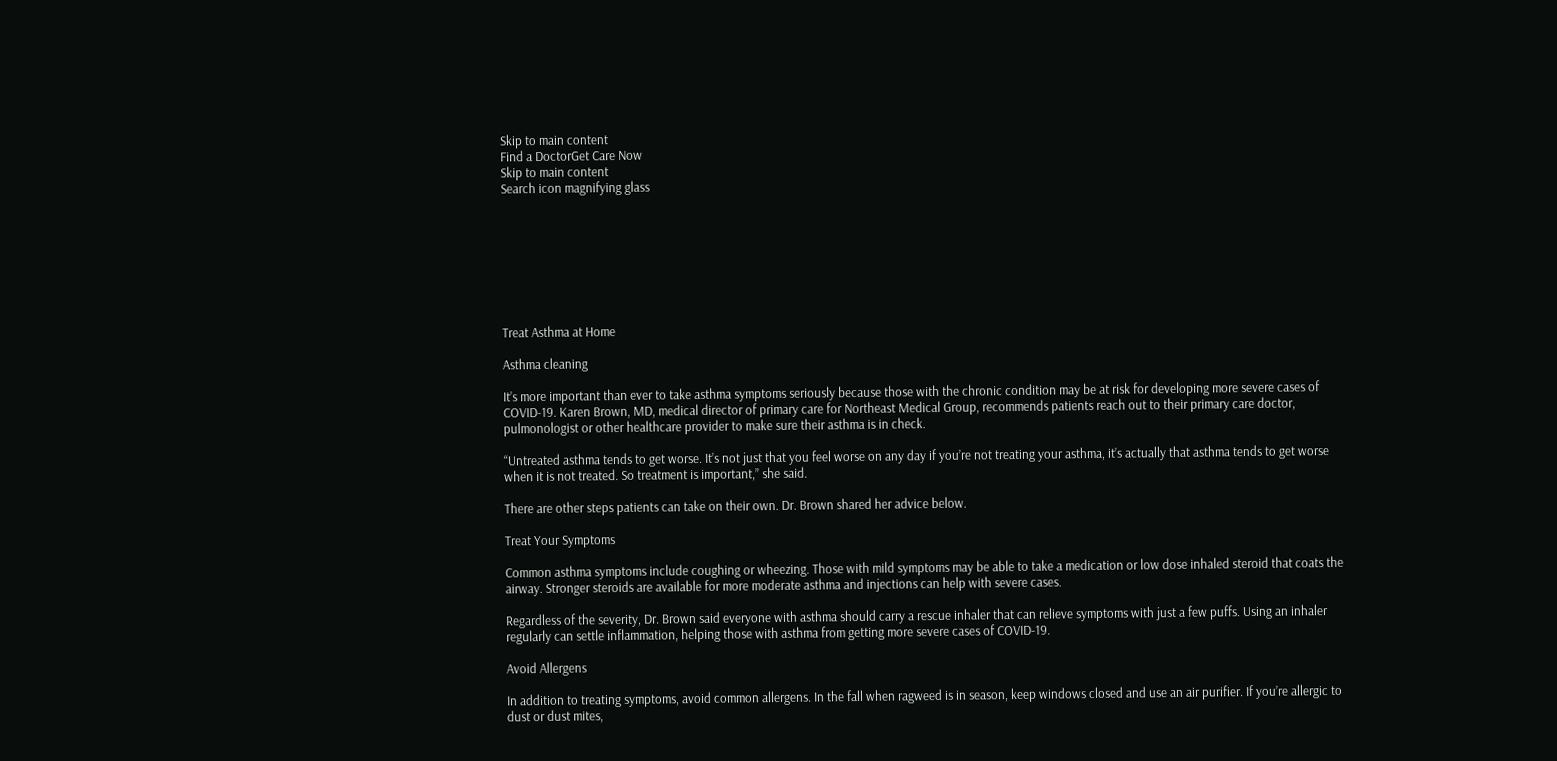Skip to main content
Find a DoctorGet Care Now
Skip to main content
Search icon magnifying glass








Treat Asthma at Home

Asthma cleaning

It’s more important than ever to take asthma symptoms seriously because those with the chronic condition may be at risk for developing more severe cases of COVID-19. Karen Brown, MD, medical director of primary care for Northeast Medical Group, recommends patients reach out to their primary care doctor, pulmonologist or other healthcare provider to make sure their asthma is in check.

“Untreated asthma tends to get worse. It’s not just that you feel worse on any day if you’re not treating your asthma, it’s actually that asthma tends to get worse when it is not treated. So treatment is important,” she said.

There are other steps patients can take on their own. Dr. Brown shared her advice below.

Treat Your Symptoms

Common asthma symptoms include coughing or wheezing. Those with mild symptoms may be able to take a medication or low dose inhaled steroid that coats the airway. Stronger steroids are available for more moderate asthma and injections can help with severe cases.

Regardless of the severity, Dr. Brown said everyone with asthma should carry a rescue inhaler that can relieve symptoms with just a few puffs. Using an inhaler regularly can settle inflammation, helping those with asthma from getting more severe cases of COVID-19.

Avoid Allergens

In addition to treating symptoms, avoid common allergens. In the fall when ragweed is in season, keep windows closed and use an air purifier. If you’re allergic to dust or dust mites,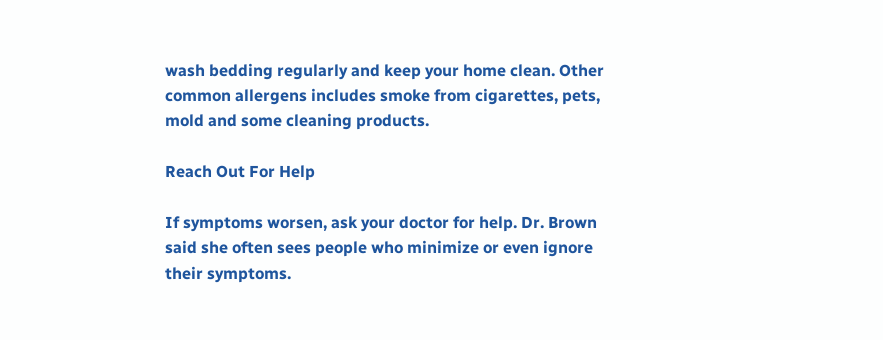wash bedding regularly and keep your home clean. Other common allergens includes smoke from cigarettes, pets, mold and some cleaning products.

Reach Out For Help

If symptoms worsen, ask your doctor for help. Dr. Brown said she often sees people who minimize or even ignore their symptoms.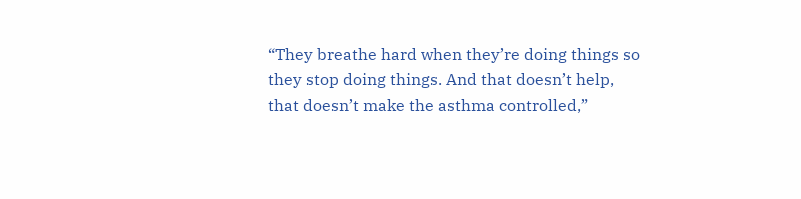“They breathe hard when they’re doing things so they stop doing things. And that doesn’t help, that doesn’t make the asthma controlled,”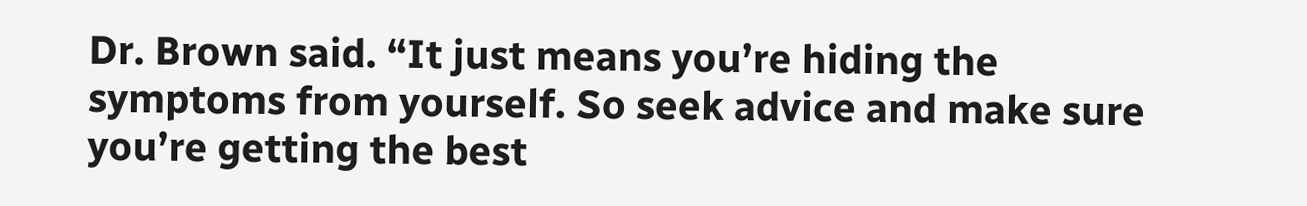Dr. Brown said. “It just means you’re hiding the symptoms from yourself. So seek advice and make sure you’re getting the best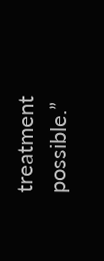treatment possible.”